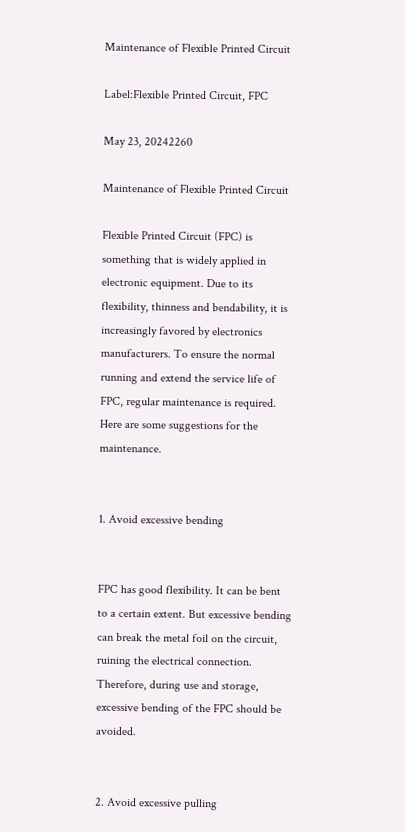Maintenance of Flexible Printed Circuit

Label:Flexible Printed Circuit, FPC

May 23, 20242260

Maintenance of Flexible Printed Circuit

Flexible Printed Circuit (FPC) is something that is widely applied in electronic equipment. Due to its flexibility, thinness and bendability, it is increasingly favored by electronics manufacturers. To ensure the normal running and extend the service life of FPC, regular maintenance is required. Here are some suggestions for the maintenance.


1. Avoid excessive bending


FPC has good flexibility. It can be bent to a certain extent. But excessive bending can break the metal foil on the circuit, ruining the electrical connection. Therefore, during use and storage, excessive bending of the FPC should be avoided.


2. Avoid excessive pulling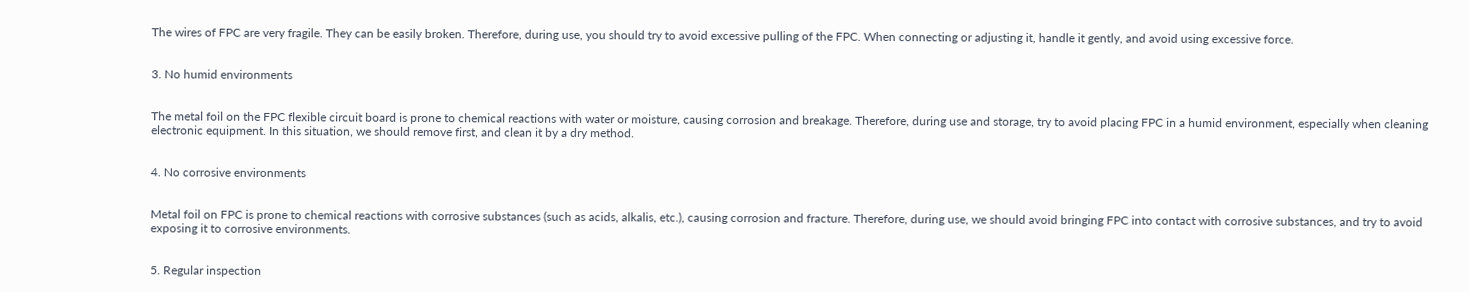The wires of FPC are very fragile. They can be easily broken. Therefore, during use, you should try to avoid excessive pulling of the FPC. When connecting or adjusting it, handle it gently, and avoid using excessive force.


3. No humid environments


The metal foil on the FPC flexible circuit board is prone to chemical reactions with water or moisture, causing corrosion and breakage. Therefore, during use and storage, try to avoid placing FPC in a humid environment, especially when cleaning electronic equipment. In this situation, we should remove first, and clean it by a dry method.


4. No corrosive environments


Metal foil on FPC is prone to chemical reactions with corrosive substances (such as acids, alkalis, etc.), causing corrosion and fracture. Therefore, during use, we should avoid bringing FPC into contact with corrosive substances, and try to avoid exposing it to corrosive environments.


5. Regular inspection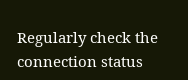Regularly check the connection status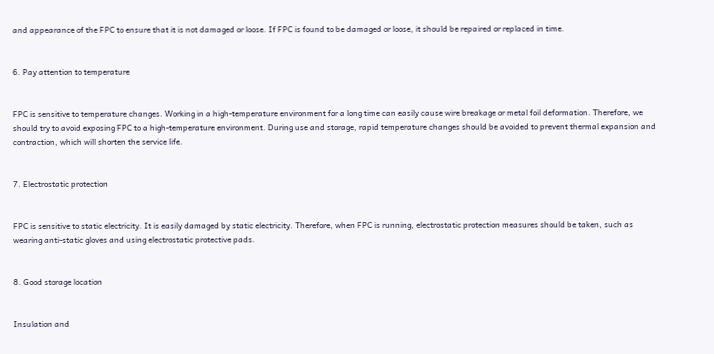and appearance of the FPC to ensure that it is not damaged or loose. If FPC is found to be damaged or loose, it should be repaired or replaced in time.


6. Pay attention to temperature


FPC is sensitive to temperature changes. Working in a high-temperature environment for a long time can easily cause wire breakage or metal foil deformation. Therefore, we should try to avoid exposing FPC to a high-temperature environment. During use and storage, rapid temperature changes should be avoided to prevent thermal expansion and contraction, which will shorten the service life.


7. Electrostatic protection


FPC is sensitive to static electricity. It is easily damaged by static electricity. Therefore, when FPC is running, electrostatic protection measures should be taken, such as wearing anti-static gloves and using electrostatic protective pads.


8. Good storage location


Insulation and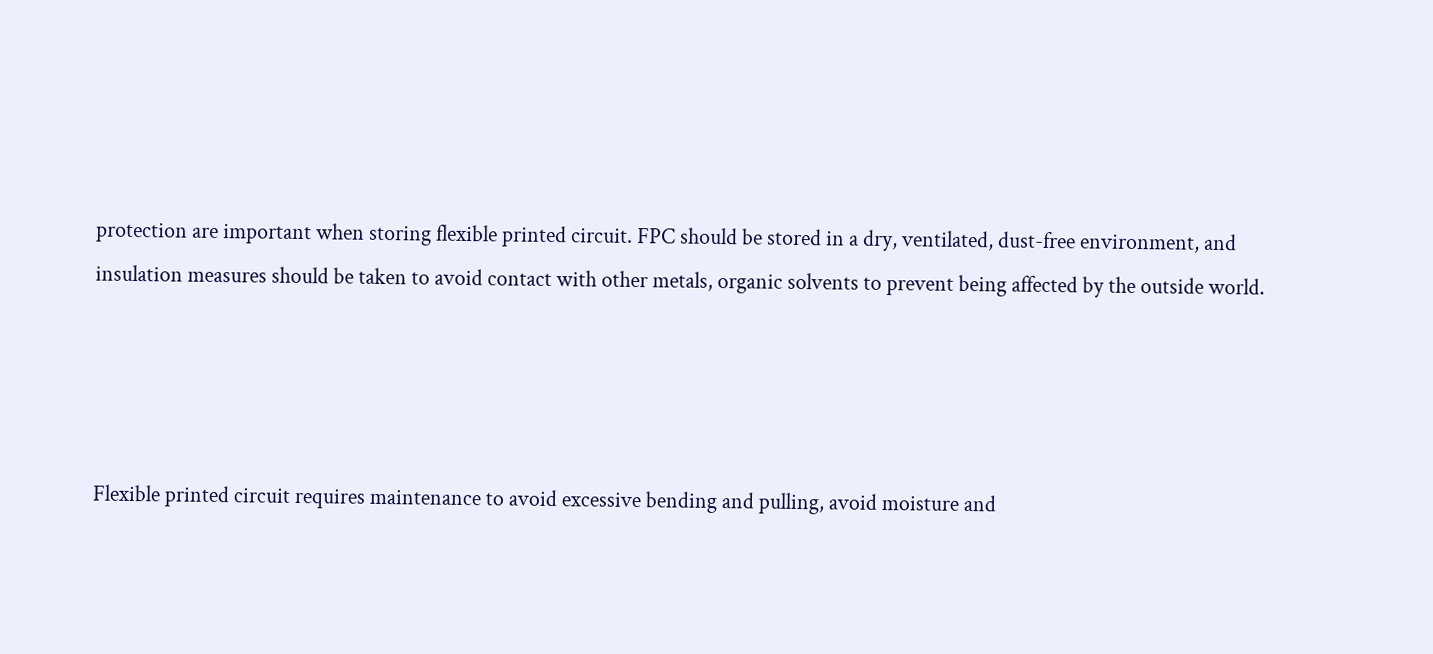protection are important when storing flexible printed circuit. FPC should be stored in a dry, ventilated, dust-free environment, and insulation measures should be taken to avoid contact with other metals, organic solvents to prevent being affected by the outside world.




Flexible printed circuit requires maintenance to avoid excessive bending and pulling, avoid moisture and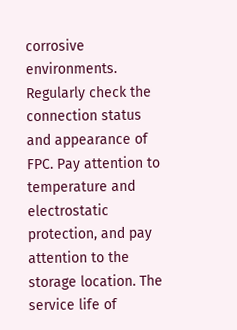corrosive environments. Regularly check the connection status and appearance of FPC. Pay attention to temperature and electrostatic protection, and pay attention to the storage location. The service life of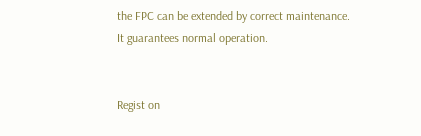the FPC can be extended by correct maintenance. It guarantees normal operation.


Regist on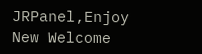JRPanel,Enjoy New Welcome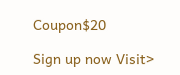Coupon$20

Sign up now Visit>